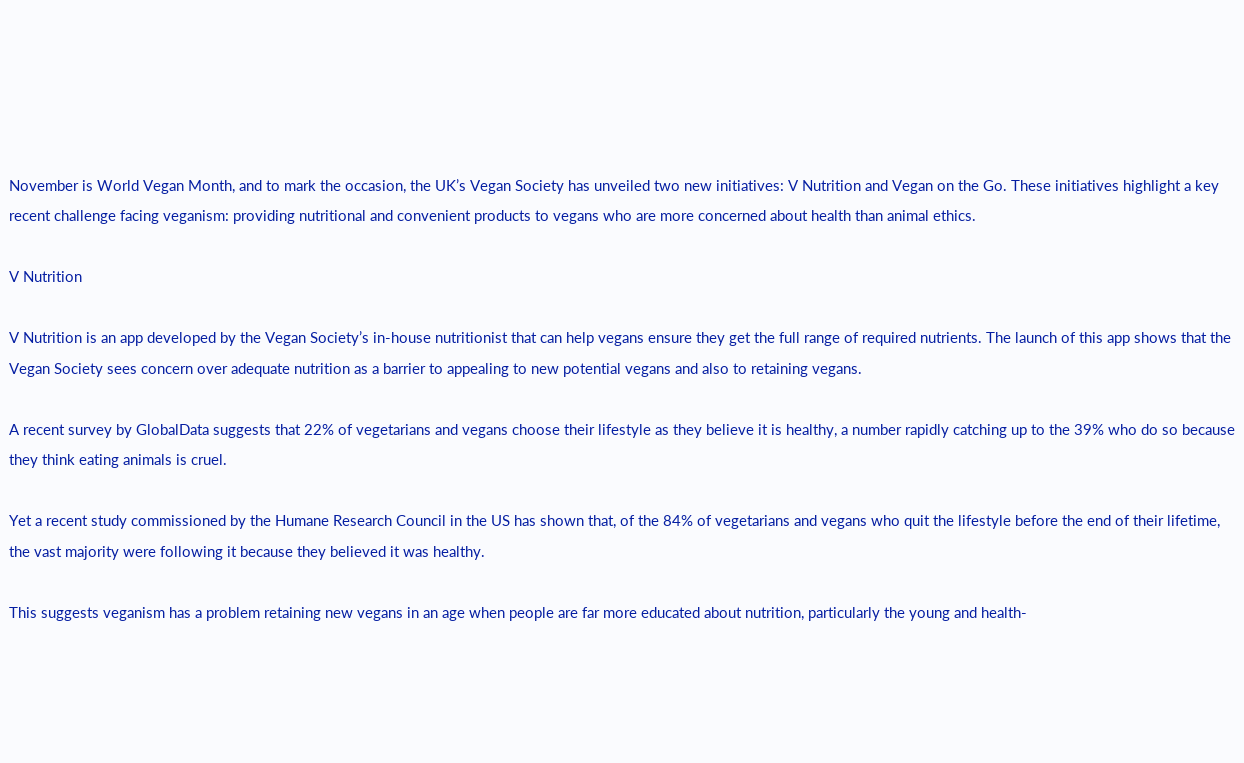November is World Vegan Month, and to mark the occasion, the UK’s Vegan Society has unveiled two new initiatives: V Nutrition and Vegan on the Go. These initiatives highlight a key recent challenge facing veganism: providing nutritional and convenient products to vegans who are more concerned about health than animal ethics.

V Nutrition

V Nutrition is an app developed by the Vegan Society’s in-house nutritionist that can help vegans ensure they get the full range of required nutrients. The launch of this app shows that the Vegan Society sees concern over adequate nutrition as a barrier to appealing to new potential vegans and also to retaining vegans.

A recent survey by GlobalData suggests that 22% of vegetarians and vegans choose their lifestyle as they believe it is healthy, a number rapidly catching up to the 39% who do so because they think eating animals is cruel.

Yet a recent study commissioned by the Humane Research Council in the US has shown that, of the 84% of vegetarians and vegans who quit the lifestyle before the end of their lifetime, the vast majority were following it because they believed it was healthy.

This suggests veganism has a problem retaining new vegans in an age when people are far more educated about nutrition, particularly the young and health-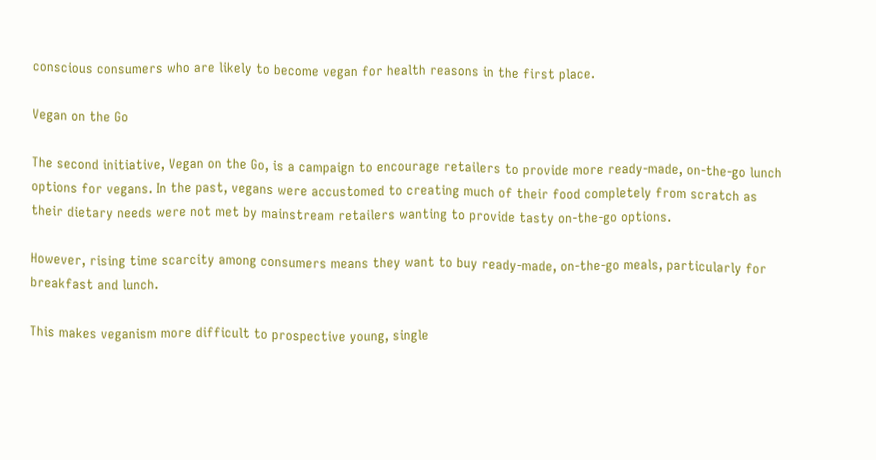conscious consumers who are likely to become vegan for health reasons in the first place.

Vegan on the Go

The second initiative, Vegan on the Go, is a campaign to encourage retailers to provide more ready-made, on-the-go lunch options for vegans. In the past, vegans were accustomed to creating much of their food completely from scratch as their dietary needs were not met by mainstream retailers wanting to provide tasty on-the-go options.

However, rising time scarcity among consumers means they want to buy ready-made, on-the-go meals, particularly for breakfast and lunch.

This makes veganism more difficult to prospective young, single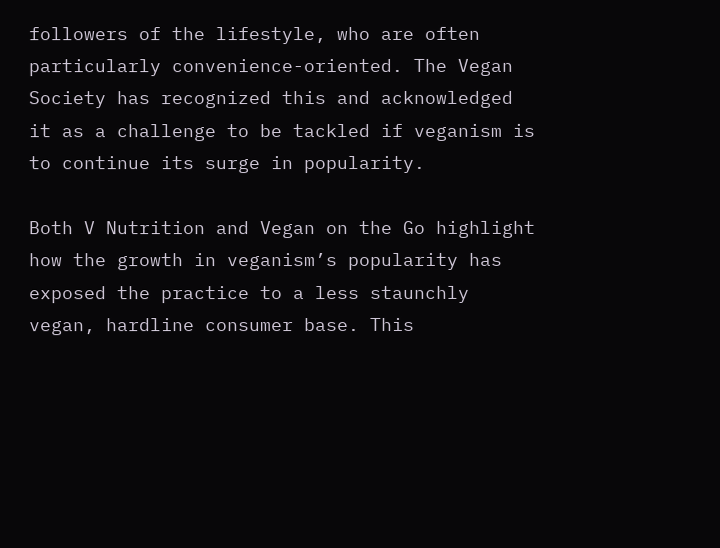followers of the lifestyle, who are often particularly convenience-oriented. The Vegan Society has recognized this and acknowledged it as a challenge to be tackled if veganism is to continue its surge in popularity.

Both V Nutrition and Vegan on the Go highlight how the growth in veganism’s popularity has exposed the practice to a less staunchly vegan, hardline consumer base. This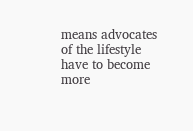means advocates of the lifestyle have to become more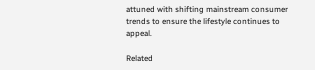attuned with shifting mainstream consumer trends to ensure the lifestyle continues to appeal.

Related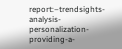report:–trendsights-analysis-personalization-providing-a-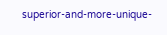superior-and-more-unique-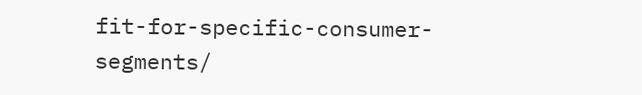fit-for-specific-consumer-segments/